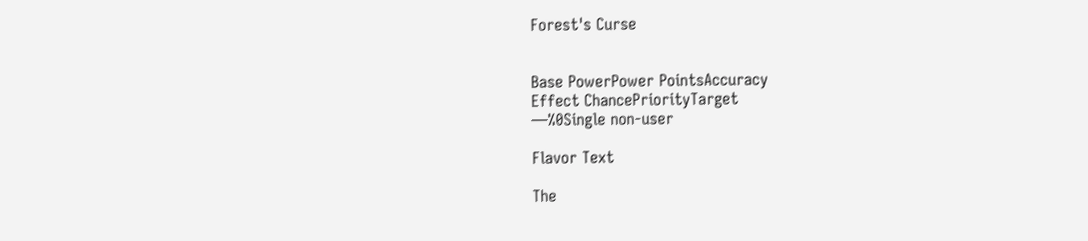Forest's Curse


Base PowerPower PointsAccuracy
Effect ChancePriorityTarget
—%0Single non-user

Flavor Text

The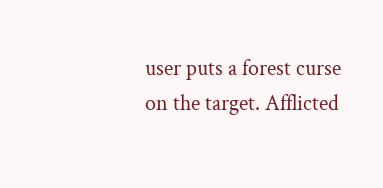user puts a forest curse on the target. Afflicted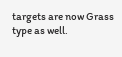targets are now Grass type as well.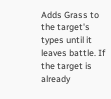Adds Grass to the target's types until it leaves battle. If the target is already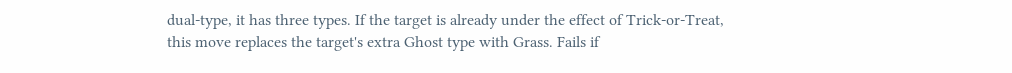dual-type, it has three types. If the target is already under the effect of Trick-or-Treat, this move replaces the target's extra Ghost type with Grass. Fails if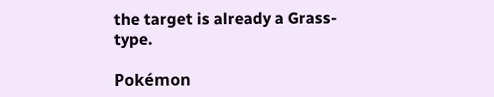the target is already a Grass-type.

Pokémon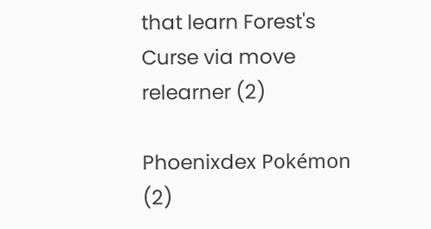that learn Forest's Curse via move relearner (2)

Phoenixdex Pokémon (2)